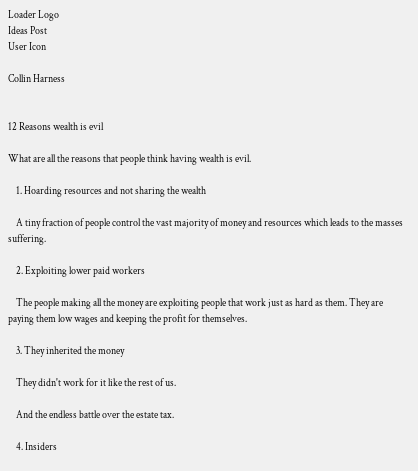Loader Logo
Ideas Post
User Icon

Collin Harness


12 Reasons wealth is evil

What are all the reasons that people think having wealth is evil.

    1. Hoarding resources and not sharing the wealth

    A tiny fraction of people control the vast majority of money and resources which leads to the masses suffering.

    2. Exploiting lower paid workers

    The people making all the money are exploiting people that work just as hard as them. They are paying them low wages and keeping the profit for themselves.

    3. They inherited the money

    They didn't work for it like the rest of us.

    And the endless battle over the estate tax.

    4. Insiders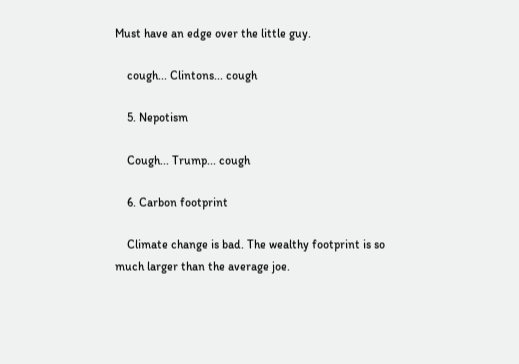Must have an edge over the little guy.

    cough... Clintons... cough

    5. Nepotism

    Cough... Trump... cough

    6. Carbon footprint

    Climate change is bad. The wealthy footprint is so much larger than the average joe.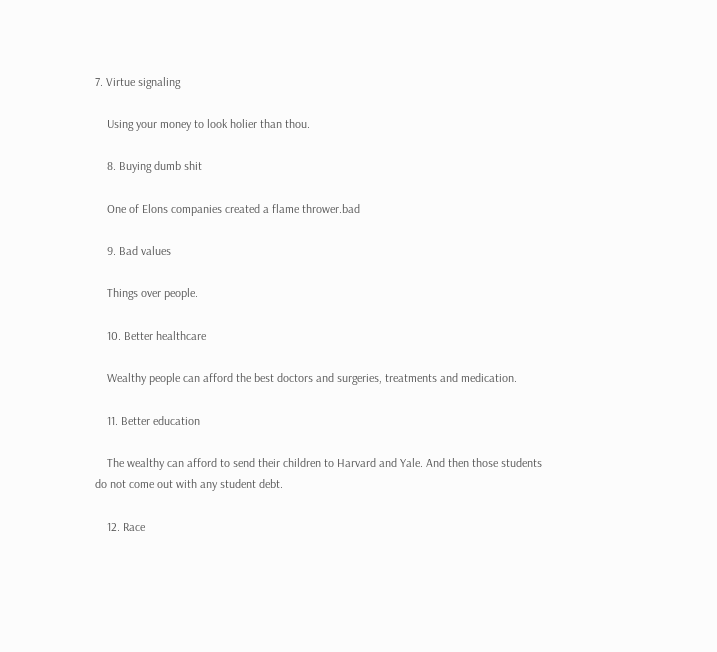7. Virtue signaling

    Using your money to look holier than thou.

    8. Buying dumb shit

    One of Elons companies created a flame thrower.bad

    9. Bad values

    Things over people.

    10. Better healthcare

    Wealthy people can afford the best doctors and surgeries, treatments and medication.

    11. Better education

    The wealthy can afford to send their children to Harvard and Yale. And then those students do not come out with any student debt.

    12. Race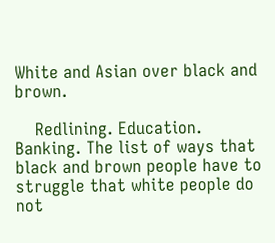White and Asian over black and brown.

    Redlining. Education. Banking. The list of ways that black and brown people have to struggle that white people do not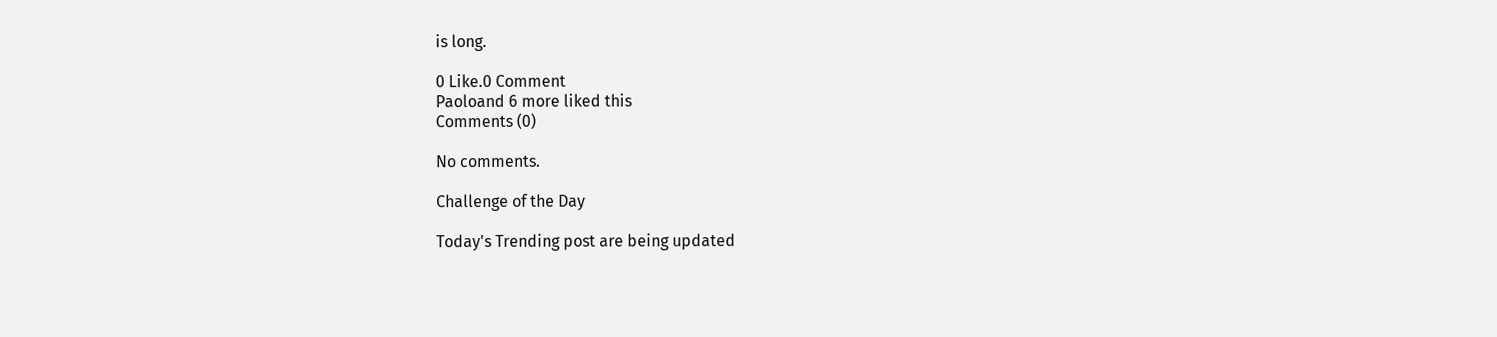is long.

0 Like.0 Comment
Paoloand 6 more liked this
Comments (0)

No comments.

Challenge of the Day

Today's Trending post are being updated